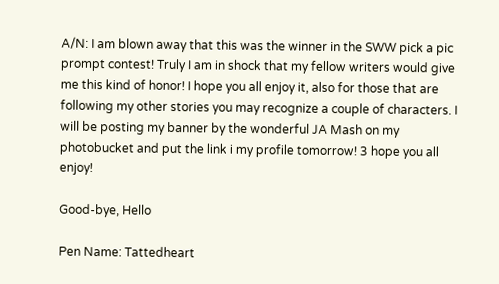A/N: I am blown away that this was the winner in the SWW pick a pic prompt contest! Truly I am in shock that my fellow writers would give me this kind of honor! I hope you all enjoy it, also for those that are following my other stories you may recognize a couple of characters. I will be posting my banner by the wonderful JA Mash on my photobucket and put the link i my profile tomorrow! 3 hope you all enjoy!

Good-bye, Hello

Pen Name: Tattedheart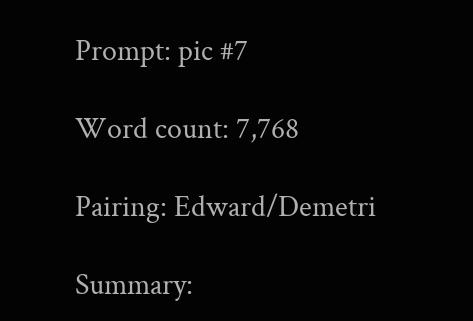Prompt: pic #7

Word count: 7,768

Pairing: Edward/Demetri

Summary: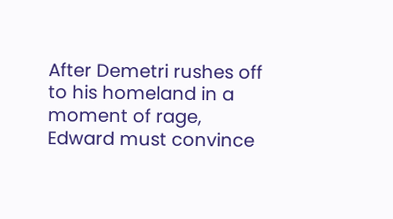After Demetri rushes off to his homeland in a moment of rage, Edward must convince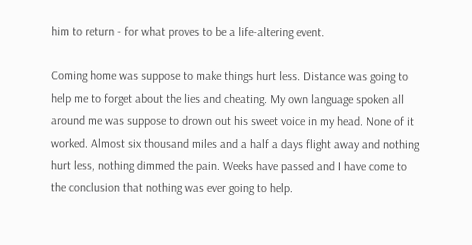him to return - for what proves to be a life-altering event.

Coming home was suppose to make things hurt less. Distance was going to help me to forget about the lies and cheating. My own language spoken all around me was suppose to drown out his sweet voice in my head. None of it worked. Almost six thousand miles and a half a days flight away and nothing hurt less, nothing dimmed the pain. Weeks have passed and I have come to the conclusion that nothing was ever going to help.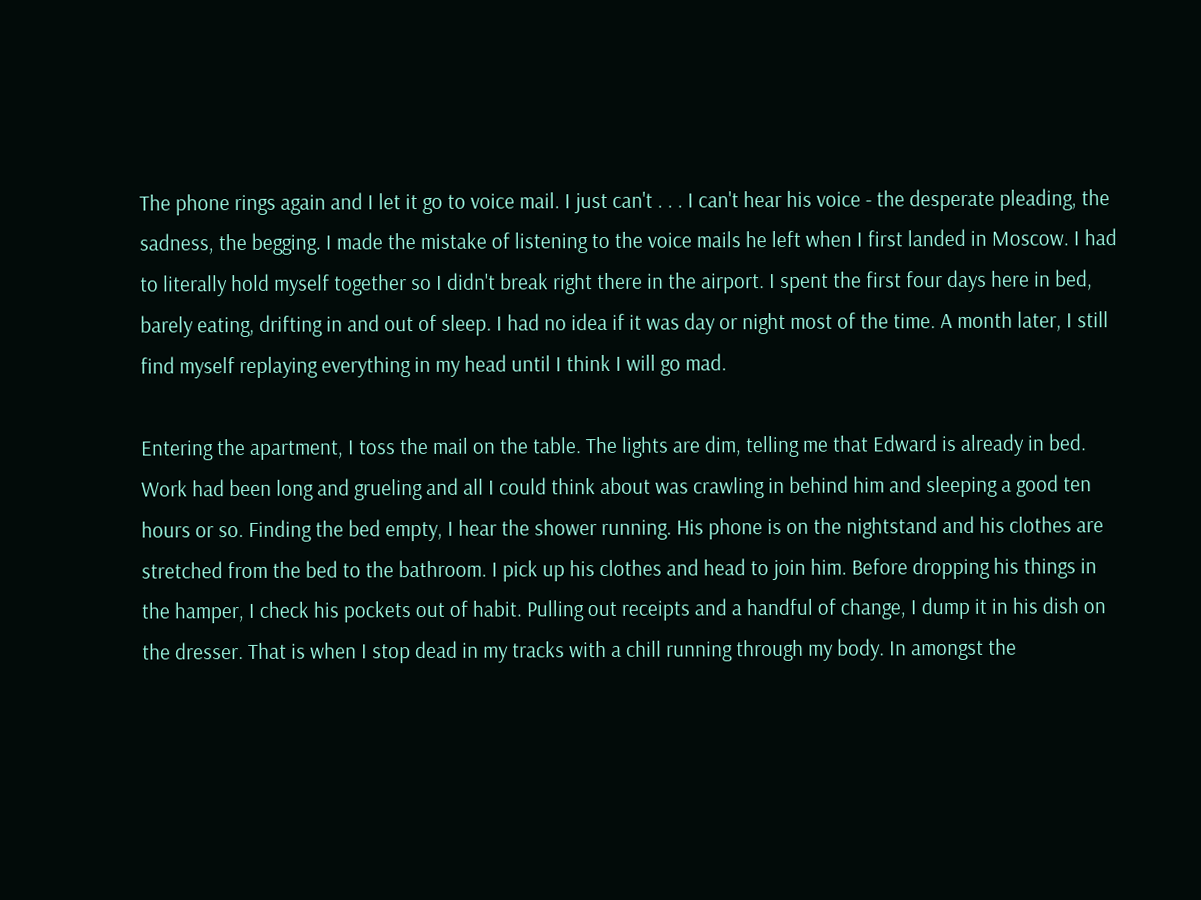The phone rings again and I let it go to voice mail. I just can't . . . I can't hear his voice - the desperate pleading, the sadness, the begging. I made the mistake of listening to the voice mails he left when I first landed in Moscow. I had to literally hold myself together so I didn't break right there in the airport. I spent the first four days here in bed, barely eating, drifting in and out of sleep. I had no idea if it was day or night most of the time. A month later, I still find myself replaying everything in my head until I think I will go mad.

Entering the apartment, I toss the mail on the table. The lights are dim, telling me that Edward is already in bed. Work had been long and grueling and all I could think about was crawling in behind him and sleeping a good ten hours or so. Finding the bed empty, I hear the shower running. His phone is on the nightstand and his clothes are stretched from the bed to the bathroom. I pick up his clothes and head to join him. Before dropping his things in the hamper, I check his pockets out of habit. Pulling out receipts and a handful of change, I dump it in his dish on the dresser. That is when I stop dead in my tracks with a chill running through my body. In amongst the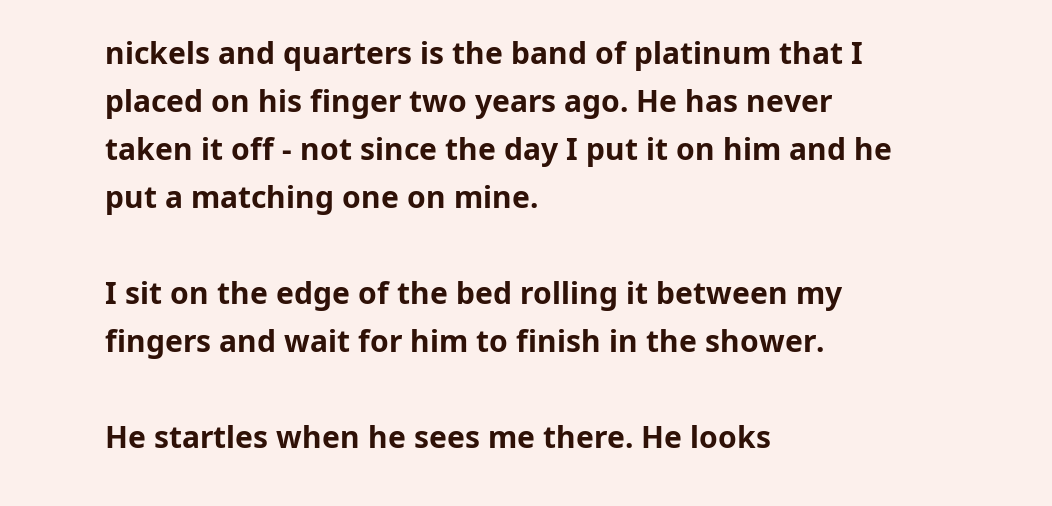nickels and quarters is the band of platinum that I placed on his finger two years ago. He has never taken it off - not since the day I put it on him and he put a matching one on mine.

I sit on the edge of the bed rolling it between my fingers and wait for him to finish in the shower.

He startles when he sees me there. He looks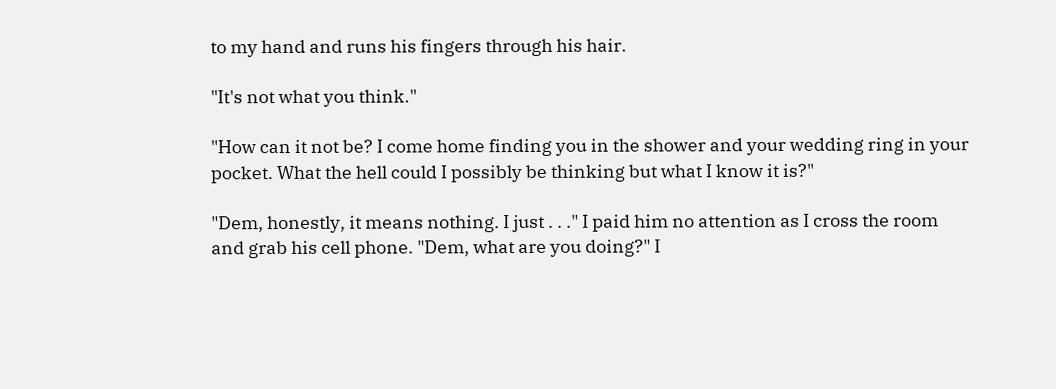to my hand and runs his fingers through his hair.

"It's not what you think."

"How can it not be? I come home finding you in the shower and your wedding ring in your pocket. What the hell could I possibly be thinking but what I know it is?"

"Dem, honestly, it means nothing. I just . . ." I paid him no attention as I cross the room and grab his cell phone. "Dem, what are you doing?" I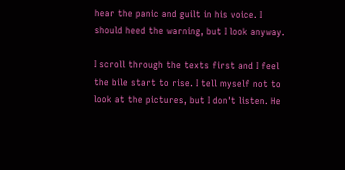hear the panic and guilt in his voice. I should heed the warning, but I look anyway.

I scroll through the texts first and I feel the bile start to rise. I tell myself not to look at the pictures, but I don't listen. He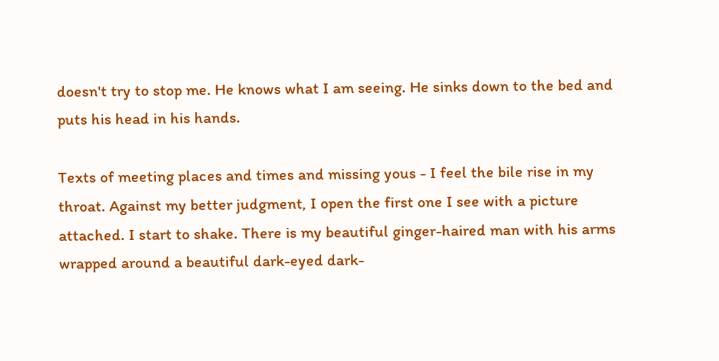doesn't try to stop me. He knows what I am seeing. He sinks down to the bed and puts his head in his hands.

Texts of meeting places and times and missing yous - I feel the bile rise in my throat. Against my better judgment, I open the first one I see with a picture attached. I start to shake. There is my beautiful ginger-haired man with his arms wrapped around a beautiful dark-eyed dark-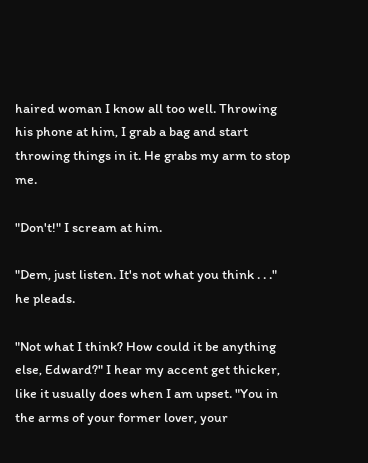haired woman I know all too well. Throwing his phone at him, I grab a bag and start throwing things in it. He grabs my arm to stop me.

"Don't!" I scream at him.

"Dem, just listen. It's not what you think . . ." he pleads.

"Not what I think? How could it be anything else, Edward?" I hear my accent get thicker, like it usually does when I am upset. "You in the arms of your former lover, your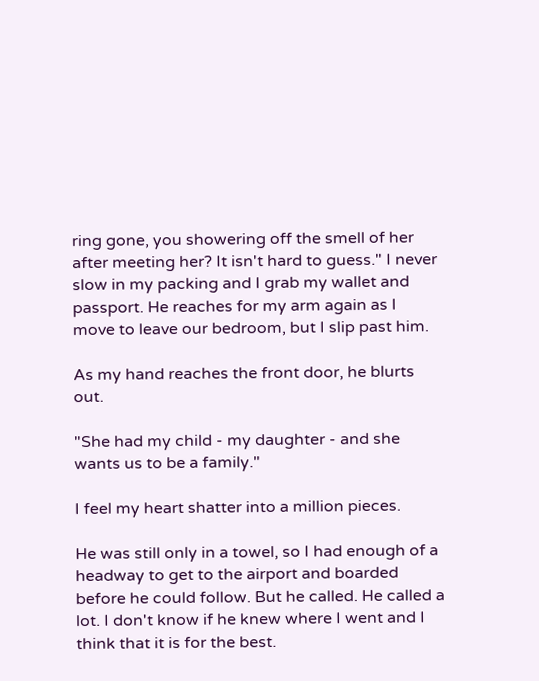ring gone, you showering off the smell of her after meeting her? It isn't hard to guess." I never slow in my packing and I grab my wallet and passport. He reaches for my arm again as I move to leave our bedroom, but I slip past him.

As my hand reaches the front door, he blurts out.

"She had my child - my daughter - and she wants us to be a family."

I feel my heart shatter into a million pieces.

He was still only in a towel, so I had enough of a headway to get to the airport and boarded before he could follow. But he called. He called a lot. I don't know if he knew where I went and I think that it is for the best.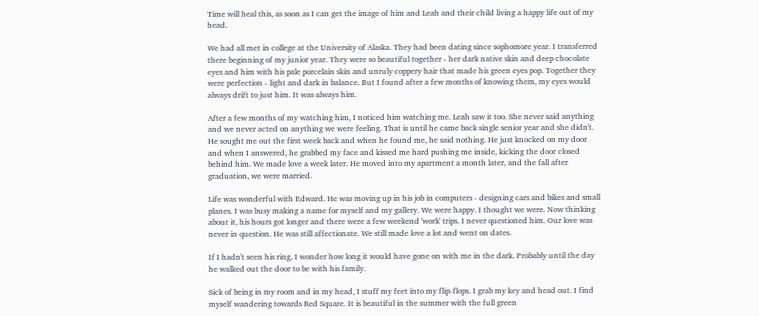Time will heal this, as soon as I can get the image of him and Leah and their child living a happy life out of my head.

We had all met in college at the University of Alaska. They had been dating since sophomore year. I transferred there beginning of my junior year. They were so beautiful together - her dark native skin and deep chocolate eyes and him with his pale porcelain skin and unruly coppery hair that made his green eyes pop. Together they were perfection - light and dark in balance. But I found after a few months of knowing them, my eyes would always drift to just him. It was always him.

After a few months of my watching him, I noticed him watching me. Leah saw it too. She never said anything and we never acted on anything we were feeling. That is until he came back single senior year and she didn't. He sought me out the first week back and when he found me, he said nothing. He just knocked on my door and when I answered, he grabbed my face and kissed me hard pushing me inside, kicking the door closed behind him. We made love a week later. He moved into my apartment a month later, and the fall after graduation, we were married.

Life was wonderful with Edward. He was moving up in his job in computers - designing cars and bikes and small planes. I was busy making a name for myself and my gallery. We were happy. I thought we were. Now thinking about it, his hours got longer and there were a few weekend 'work' trips. I never questioned him. Our love was never in question. He was still affectionate. We still made love a lot and went on dates.

If I hadn't seen his ring, I wonder how long it would have gone on with me in the dark. Probably until the day he walked out the door to be with his family.

Sick of being in my room and in my head, I stuff my feet into my flip-flops. I grab my key and head out. I find myself wandering towards Red Square. It is beautiful in the summer with the full green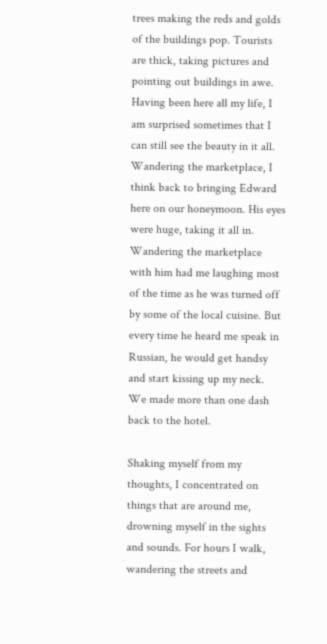trees making the reds and golds of the buildings pop. Tourists are thick, taking pictures and pointing out buildings in awe. Having been here all my life, I am surprised sometimes that I can still see the beauty in it all. Wandering the marketplace, I think back to bringing Edward here on our honeymoon. His eyes were huge, taking it all in. Wandering the marketplace with him had me laughing most of the time as he was turned off by some of the local cuisine. But every time he heard me speak in Russian, he would get handsy and start kissing up my neck. We made more than one dash back to the hotel.

Shaking myself from my thoughts, I concentrated on things that are around me, drowning myself in the sights and sounds. For hours I walk, wandering the streets and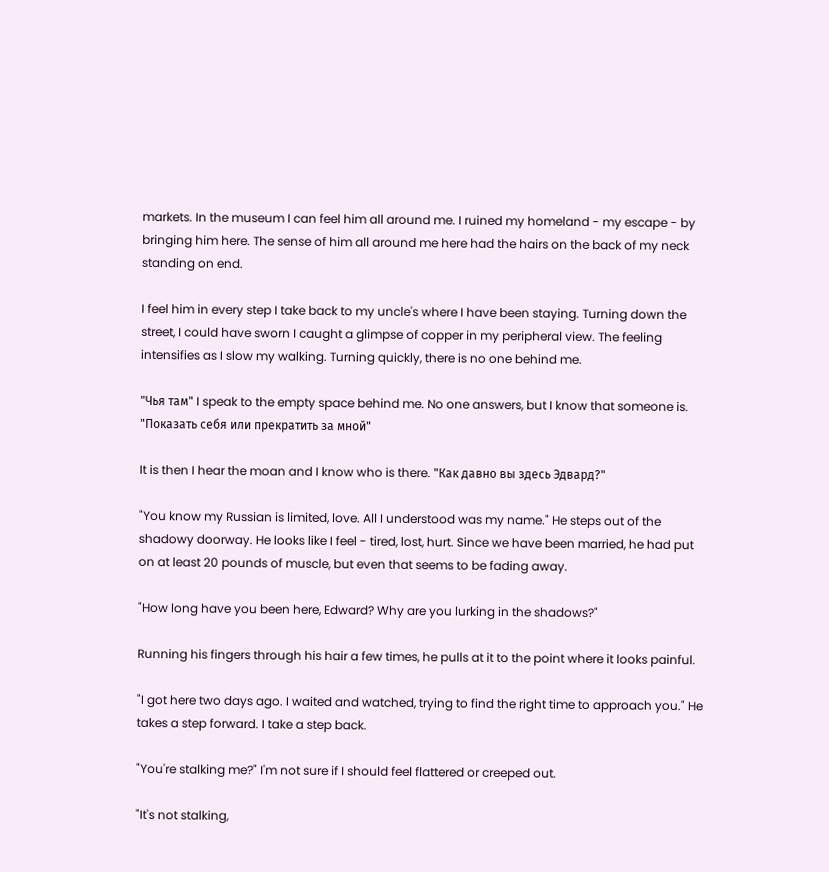markets. In the museum I can feel him all around me. I ruined my homeland - my escape - by bringing him here. The sense of him all around me here had the hairs on the back of my neck standing on end.

I feel him in every step I take back to my uncle's where I have been staying. Turning down the street, I could have sworn I caught a glimpse of copper in my peripheral view. The feeling intensifies as I slow my walking. Turning quickly, there is no one behind me.

"Чья там" I speak to the empty space behind me. No one answers, but I know that someone is. "Показать себя или прекратить за мной"

It is then I hear the moan and I know who is there. "Как давно вы здесь Эдвард?"

"You know my Russian is limited, love. All I understood was my name." He steps out of the shadowy doorway. He looks like I feel - tired, lost, hurt. Since we have been married, he had put on at least 20 pounds of muscle, but even that seems to be fading away.

"How long have you been here, Edward? Why are you lurking in the shadows?"

Running his fingers through his hair a few times, he pulls at it to the point where it looks painful.

"I got here two days ago. I waited and watched, trying to find the right time to approach you." He takes a step forward. I take a step back.

"You're stalking me?" I'm not sure if I should feel flattered or creeped out.

"It's not stalking,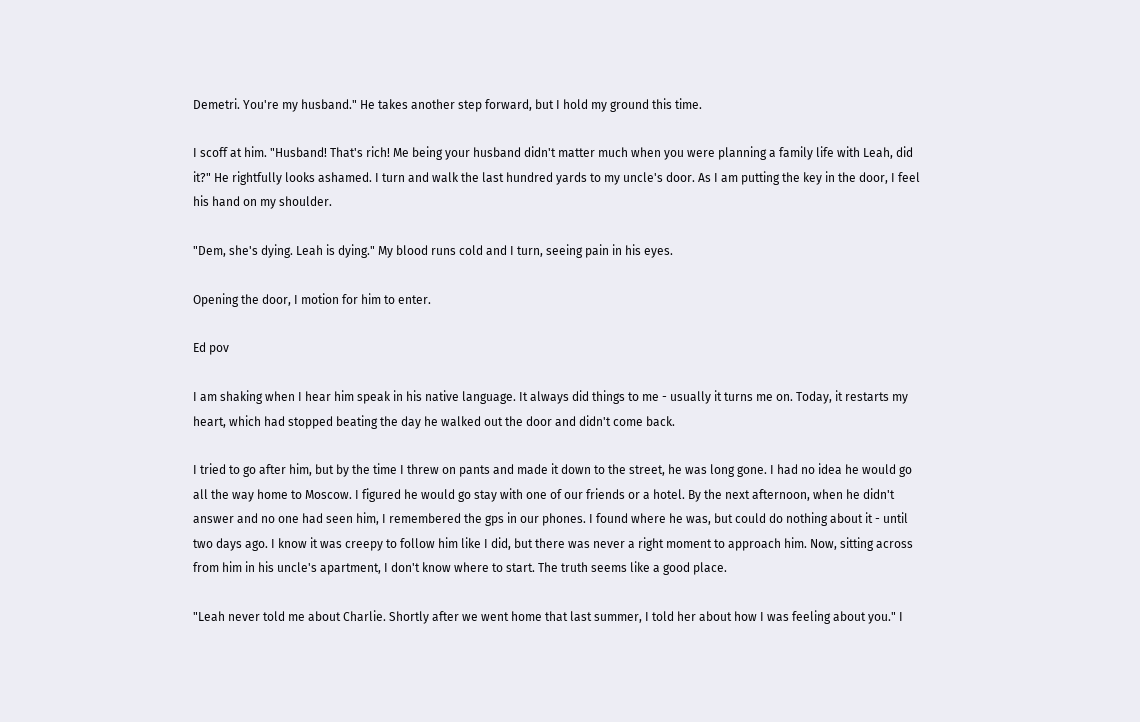Demetri. You're my husband." He takes another step forward, but I hold my ground this time.

I scoff at him. "Husband! That's rich! Me being your husband didn't matter much when you were planning a family life with Leah, did it?" He rightfully looks ashamed. I turn and walk the last hundred yards to my uncle's door. As I am putting the key in the door, I feel his hand on my shoulder.

"Dem, she's dying. Leah is dying." My blood runs cold and I turn, seeing pain in his eyes.

Opening the door, I motion for him to enter.

Ed pov

I am shaking when I hear him speak in his native language. It always did things to me - usually it turns me on. Today, it restarts my heart, which had stopped beating the day he walked out the door and didn't come back.

I tried to go after him, but by the time I threw on pants and made it down to the street, he was long gone. I had no idea he would go all the way home to Moscow. I figured he would go stay with one of our friends or a hotel. By the next afternoon, when he didn't answer and no one had seen him, I remembered the gps in our phones. I found where he was, but could do nothing about it - until two days ago. I know it was creepy to follow him like I did, but there was never a right moment to approach him. Now, sitting across from him in his uncle's apartment, I don't know where to start. The truth seems like a good place.

"Leah never told me about Charlie. Shortly after we went home that last summer, I told her about how I was feeling about you." I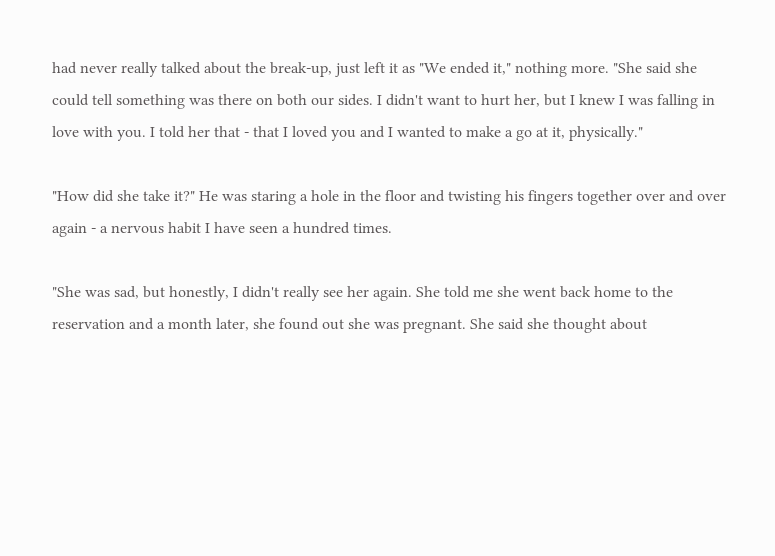had never really talked about the break-up, just left it as "We ended it," nothing more. "She said she could tell something was there on both our sides. I didn't want to hurt her, but I knew I was falling in love with you. I told her that - that I loved you and I wanted to make a go at it, physically."

"How did she take it?" He was staring a hole in the floor and twisting his fingers together over and over again - a nervous habit I have seen a hundred times.

"She was sad, but honestly, I didn't really see her again. She told me she went back home to the reservation and a month later, she found out she was pregnant. She said she thought about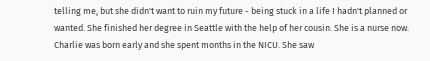telling me, but she didn't want to ruin my future - being stuck in a life I hadn't planned or wanted. She finished her degree in Seattle with the help of her cousin. She is a nurse now. Charlie was born early and she spent months in the NICU. She saw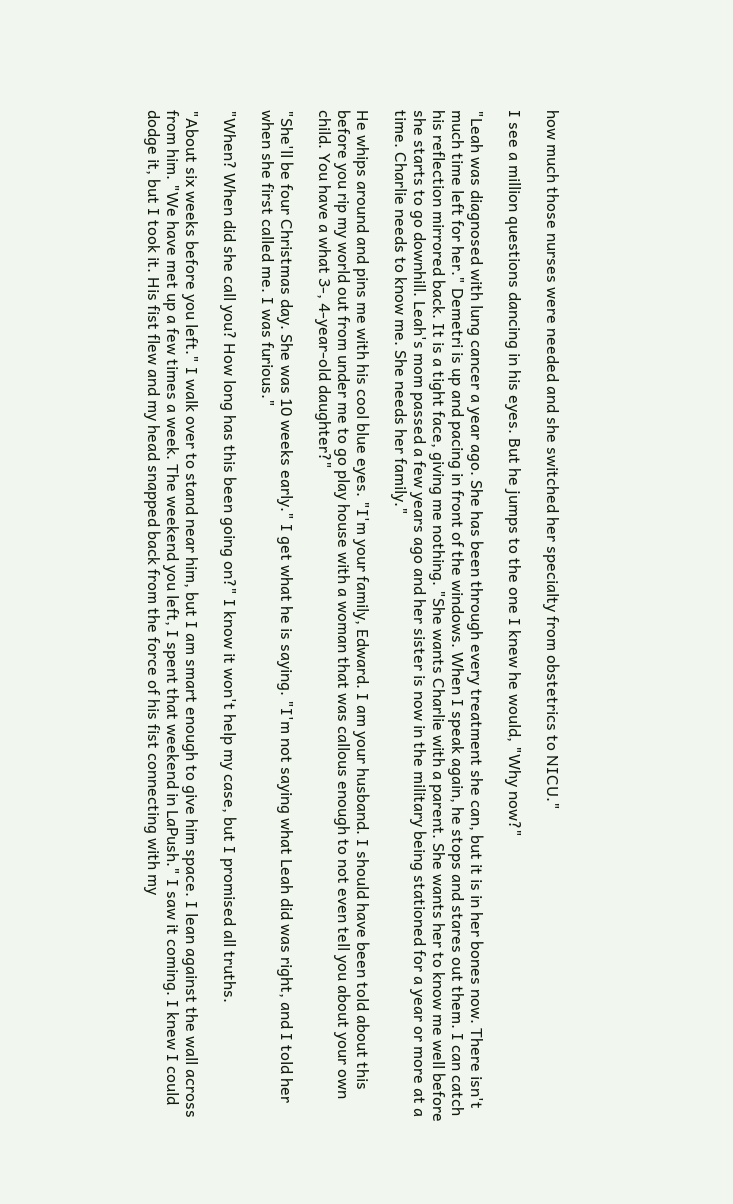how much those nurses were needed and she switched her specialty from obstetrics to NICU."

I see a million questions dancing in his eyes. But he jumps to the one I knew he would, "Why now?"

"Leah was diagnosed with lung cancer a year ago. She has been through every treatment she can, but it is in her bones now. There isn't much time left for her." Demetri is up and pacing in front of the windows. When I speak again, he stops and stares out them. I can catch his reflection mirrored back. It is a tight face, giving me nothing. "She wants Charlie with a parent. She wants her to know me well before she starts to go downhill. Leah's mom passed a few years ago and her sister is now in the military being stationed for a year or more at a time. Charlie needs to know me. She needs her family."

He whips around and pins me with his cool blue eyes. "I'm your family, Edward. I am your husband. I should have been told about this before you rip my world out from under me to go play house with a woman that was callous enough to not even tell you about your own child. You have a what 3-, 4-year-old daughter?"

"She'll be four Christmas day. She was 10 weeks early." I get what he is saying. "I'm not saying what Leah did was right, and I told her when she first called me. I was furious."

"When? When did she call you? How long has this been going on?" I know it won't help my case, but I promised all truths.

"About six weeks before you left." I walk over to stand near him, but I am smart enough to give him space. I lean against the wall across from him. "We have met up a few times a week. The weekend you left, I spent that weekend in LaPush." I saw it coming. I knew I could dodge it, but I took it. His fist flew and my head snapped back from the force of his fist connecting with my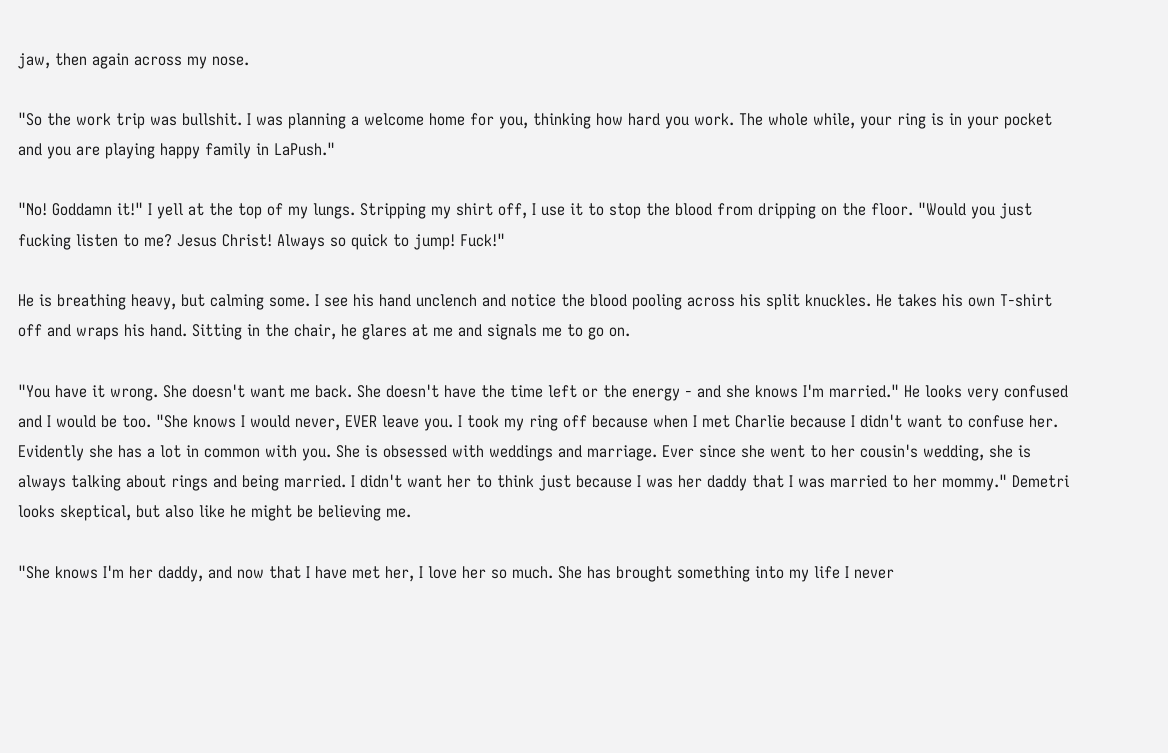jaw, then again across my nose.

"So the work trip was bullshit. I was planning a welcome home for you, thinking how hard you work. The whole while, your ring is in your pocket and you are playing happy family in LaPush."

"No! Goddamn it!" I yell at the top of my lungs. Stripping my shirt off, I use it to stop the blood from dripping on the floor. "Would you just fucking listen to me? Jesus Christ! Always so quick to jump! Fuck!"

He is breathing heavy, but calming some. I see his hand unclench and notice the blood pooling across his split knuckles. He takes his own T-shirt off and wraps his hand. Sitting in the chair, he glares at me and signals me to go on.

"You have it wrong. She doesn't want me back. She doesn't have the time left or the energy - and she knows I'm married." He looks very confused and I would be too. "She knows I would never, EVER leave you. I took my ring off because when I met Charlie because I didn't want to confuse her. Evidently she has a lot in common with you. She is obsessed with weddings and marriage. Ever since she went to her cousin's wedding, she is always talking about rings and being married. I didn't want her to think just because I was her daddy that I was married to her mommy." Demetri looks skeptical, but also like he might be believing me.

"She knows I'm her daddy, and now that I have met her, I love her so much. She has brought something into my life I never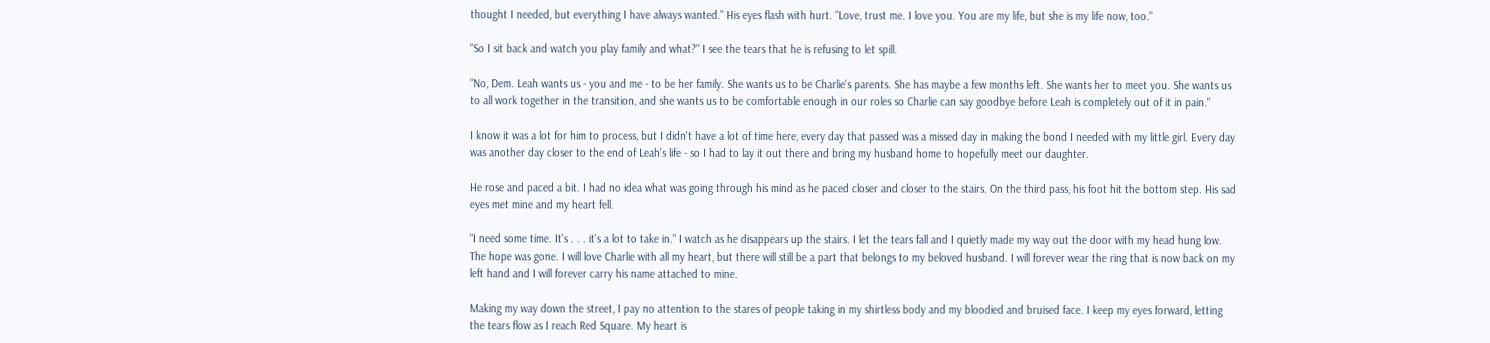thought I needed, but everything I have always wanted." His eyes flash with hurt. "Love, trust me. I love you. You are my life, but she is my life now, too."

"So I sit back and watch you play family and what?" I see the tears that he is refusing to let spill.

"No, Dem. Leah wants us - you and me - to be her family. She wants us to be Charlie's parents. She has maybe a few months left. She wants her to meet you. She wants us to all work together in the transition, and she wants us to be comfortable enough in our roles so Charlie can say goodbye before Leah is completely out of it in pain."

I know it was a lot for him to process, but I didn't have a lot of time here, every day that passed was a missed day in making the bond I needed with my little girl. Every day was another day closer to the end of Leah's life - so I had to lay it out there and bring my husband home to hopefully meet our daughter.

He rose and paced a bit. I had no idea what was going through his mind as he paced closer and closer to the stairs. On the third pass, his foot hit the bottom step. His sad eyes met mine and my heart fell.

"I need some time. It's . . . it's a lot to take in." I watch as he disappears up the stairs. I let the tears fall and I quietly made my way out the door with my head hung low. The hope was gone. I will love Charlie with all my heart, but there will still be a part that belongs to my beloved husband. I will forever wear the ring that is now back on my left hand and I will forever carry his name attached to mine.

Making my way down the street, I pay no attention to the stares of people taking in my shirtless body and my bloodied and bruised face. I keep my eyes forward, letting the tears flow as I reach Red Square. My heart is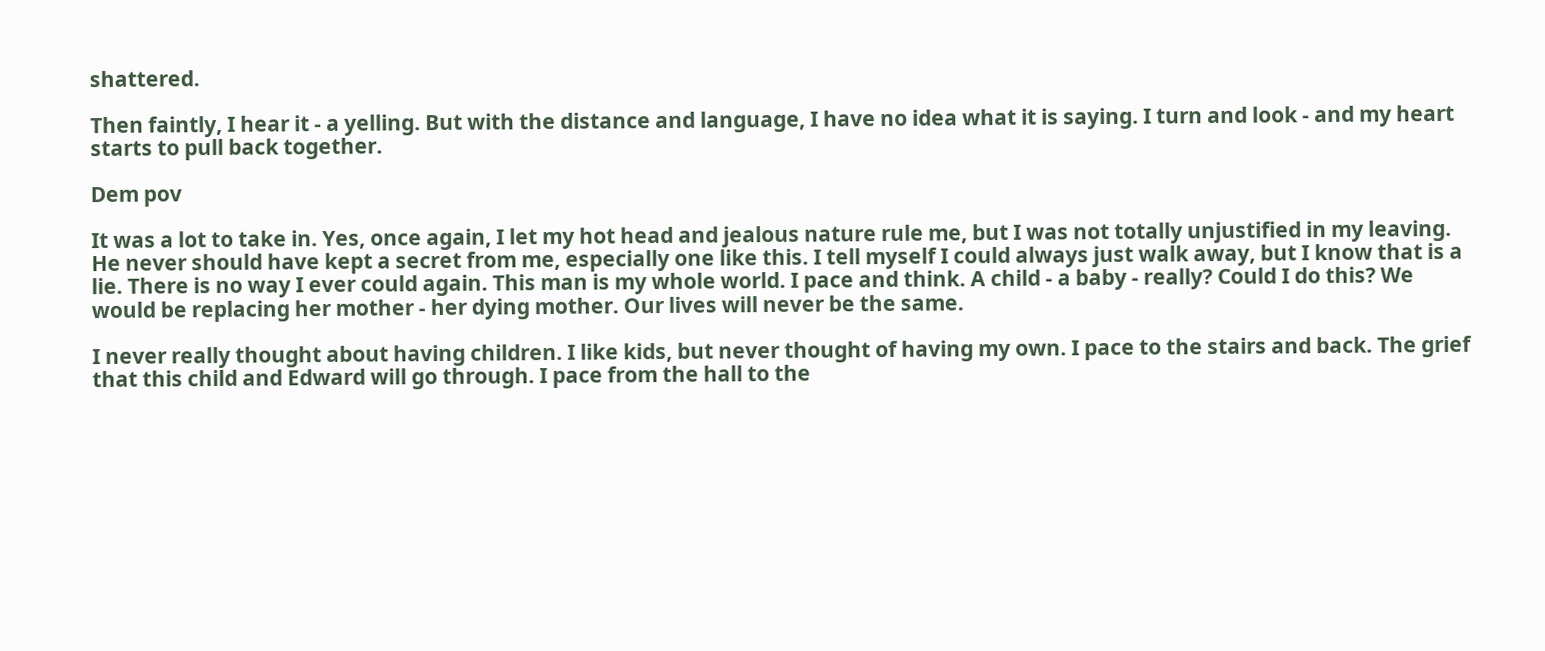shattered.

Then faintly, I hear it - a yelling. But with the distance and language, I have no idea what it is saying. I turn and look - and my heart starts to pull back together.

Dem pov

It was a lot to take in. Yes, once again, I let my hot head and jealous nature rule me, but I was not totally unjustified in my leaving. He never should have kept a secret from me, especially one like this. I tell myself I could always just walk away, but I know that is a lie. There is no way I ever could again. This man is my whole world. I pace and think. A child - a baby - really? Could I do this? We would be replacing her mother - her dying mother. Our lives will never be the same.

I never really thought about having children. I like kids, but never thought of having my own. I pace to the stairs and back. The grief that this child and Edward will go through. I pace from the hall to the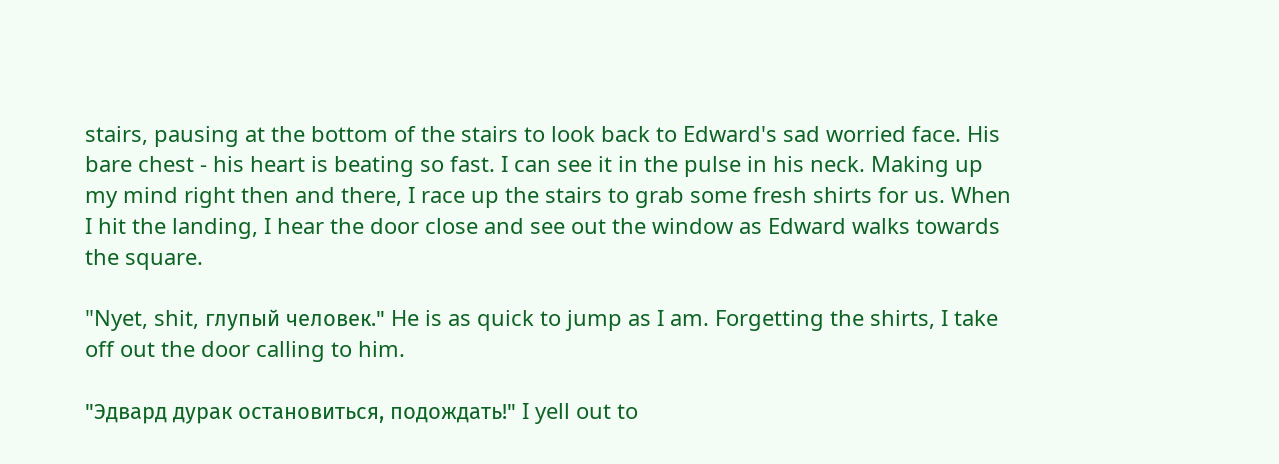stairs, pausing at the bottom of the stairs to look back to Edward's sad worried face. His bare chest - his heart is beating so fast. I can see it in the pulse in his neck. Making up my mind right then and there, I race up the stairs to grab some fresh shirts for us. When I hit the landing, I hear the door close and see out the window as Edward walks towards the square.

"Nyet, shit, глупый человек." He is as quick to jump as I am. Forgetting the shirts, I take off out the door calling to him.

"Эдвард дурак остановиться, подождать!" I yell out to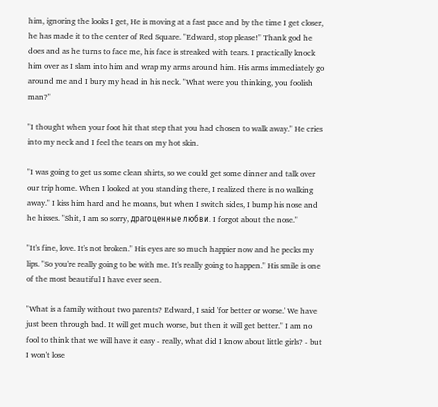him, ignoring the looks I get, He is moving at a fast pace and by the time I get closer, he has made it to the center of Red Square. "Edward, stop please!" Thank god he does and as he turns to face me, his face is streaked with tears. I practically knock him over as I slam into him and wrap my arms around him. His arms immediately go around me and I bury my head in his neck. "What were you thinking, you foolish man?"

"I thought when your foot hit that step that you had chosen to walk away." He cries into my neck and I feel the tears on my hot skin.

"I was going to get us some clean shirts, so we could get some dinner and talk over our trip home. When I looked at you standing there, I realized there is no walking away." I kiss him hard and he moans, but when I switch sides, I bump his nose and he hisses. "Shit, I am so sorry, драгоценные любви. I forgot about the nose."

"It's fine, love. It's not broken." His eyes are so much happier now and he pecks my lips. "So you're really going to be with me. It's really going to happen." His smile is one of the most beautiful I have ever seen.

"What is a family without two parents? Edward, I said 'for better or worse.' We have just been through bad. It will get much worse, but then it will get better." I am no fool to think that we will have it easy - really, what did I know about little girls? - but I won't lose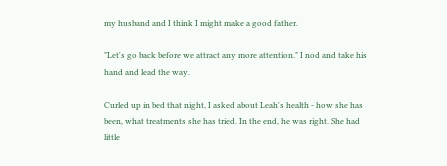my husband and I think I might make a good father.

"Let's go back before we attract any more attention." I nod and take his hand and lead the way.

Curled up in bed that night, I asked about Leah's health - how she has been, what treatments she has tried. In the end, he was right. She had little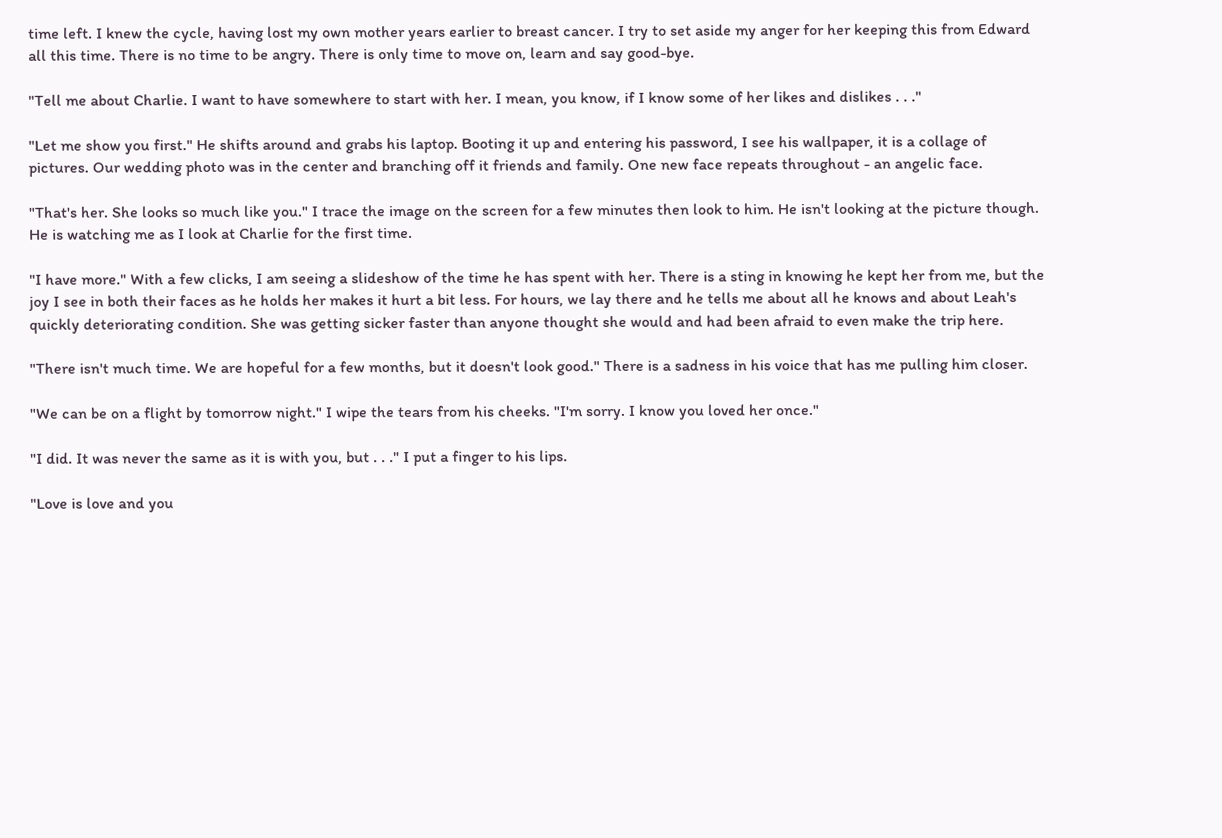time left. I knew the cycle, having lost my own mother years earlier to breast cancer. I try to set aside my anger for her keeping this from Edward all this time. There is no time to be angry. There is only time to move on, learn and say good-bye.

"Tell me about Charlie. I want to have somewhere to start with her. I mean, you know, if I know some of her likes and dislikes . . ."

"Let me show you first." He shifts around and grabs his laptop. Booting it up and entering his password, I see his wallpaper, it is a collage of pictures. Our wedding photo was in the center and branching off it friends and family. One new face repeats throughout - an angelic face.

"That's her. She looks so much like you." I trace the image on the screen for a few minutes then look to him. He isn't looking at the picture though. He is watching me as I look at Charlie for the first time.

"I have more." With a few clicks, I am seeing a slideshow of the time he has spent with her. There is a sting in knowing he kept her from me, but the joy I see in both their faces as he holds her makes it hurt a bit less. For hours, we lay there and he tells me about all he knows and about Leah's quickly deteriorating condition. She was getting sicker faster than anyone thought she would and had been afraid to even make the trip here.

"There isn't much time. We are hopeful for a few months, but it doesn't look good." There is a sadness in his voice that has me pulling him closer.

"We can be on a flight by tomorrow night." I wipe the tears from his cheeks. "I'm sorry. I know you loved her once."

"I did. It was never the same as it is with you, but . . ." I put a finger to his lips.

"Love is love and you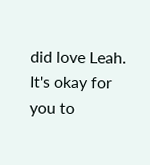did love Leah. It's okay for you to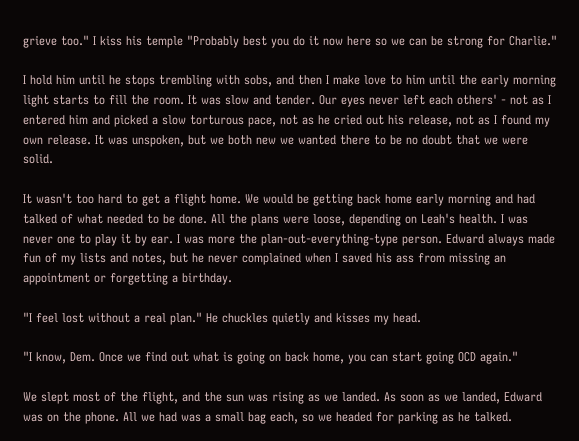grieve too." I kiss his temple "Probably best you do it now here so we can be strong for Charlie."

I hold him until he stops trembling with sobs, and then I make love to him until the early morning light starts to fill the room. It was slow and tender. Our eyes never left each others' - not as I entered him and picked a slow torturous pace, not as he cried out his release, not as I found my own release. It was unspoken, but we both new we wanted there to be no doubt that we were solid.

It wasn't too hard to get a flight home. We would be getting back home early morning and had talked of what needed to be done. All the plans were loose, depending on Leah's health. I was never one to play it by ear. I was more the plan-out-everything-type person. Edward always made fun of my lists and notes, but he never complained when I saved his ass from missing an appointment or forgetting a birthday.

"I feel lost without a real plan." He chuckles quietly and kisses my head.

"I know, Dem. Once we find out what is going on back home, you can start going OCD again."

We slept most of the flight, and the sun was rising as we landed. As soon as we landed, Edward was on the phone. All we had was a small bag each, so we headed for parking as he talked.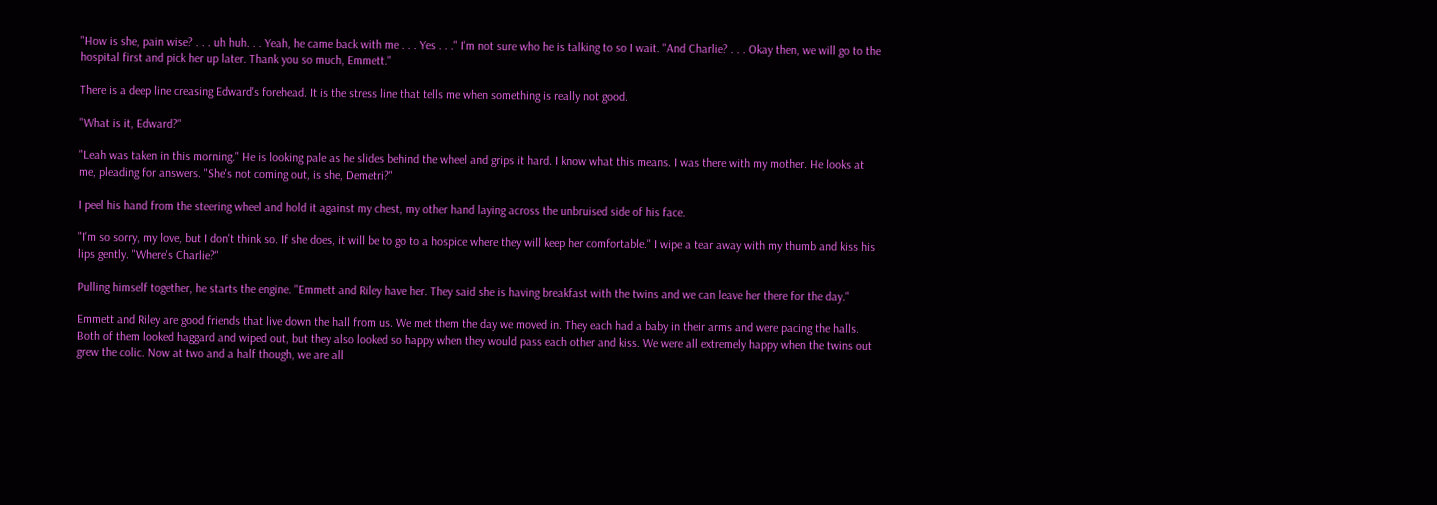"How is she, pain wise? . . . uh huh. . . Yeah, he came back with me . . . Yes . . ." I'm not sure who he is talking to so I wait. "And Charlie? . . . Okay then, we will go to the hospital first and pick her up later. Thank you so much, Emmett."

There is a deep line creasing Edward's forehead. It is the stress line that tells me when something is really not good.

"What is it, Edward?"

"Leah was taken in this morning." He is looking pale as he slides behind the wheel and grips it hard. I know what this means. I was there with my mother. He looks at me, pleading for answers. "She's not coming out, is she, Demetri?"

I peel his hand from the steering wheel and hold it against my chest, my other hand laying across the unbruised side of his face.

"I'm so sorry, my love, but I don't think so. If she does, it will be to go to a hospice where they will keep her comfortable." I wipe a tear away with my thumb and kiss his lips gently. "Where's Charlie?"

Pulling himself together, he starts the engine. "Emmett and Riley have her. They said she is having breakfast with the twins and we can leave her there for the day."

Emmett and Riley are good friends that live down the hall from us. We met them the day we moved in. They each had a baby in their arms and were pacing the halls. Both of them looked haggard and wiped out, but they also looked so happy when they would pass each other and kiss. We were all extremely happy when the twins out grew the colic. Now at two and a half though, we are all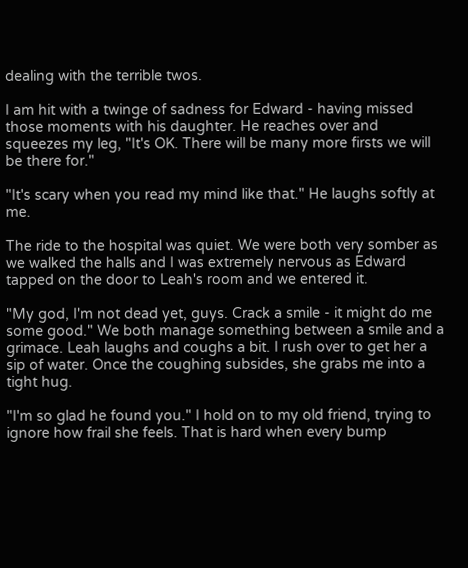dealing with the terrible twos.

I am hit with a twinge of sadness for Edward - having missed those moments with his daughter. He reaches over and squeezes my leg, "It's OK. There will be many more firsts we will be there for."

"It's scary when you read my mind like that." He laughs softly at me.

The ride to the hospital was quiet. We were both very somber as we walked the halls and I was extremely nervous as Edward tapped on the door to Leah's room and we entered it.

"My god, I'm not dead yet, guys. Crack a smile - it might do me some good." We both manage something between a smile and a grimace. Leah laughs and coughs a bit. I rush over to get her a sip of water. Once the coughing subsides, she grabs me into a tight hug.

"I'm so glad he found you." I hold on to my old friend, trying to ignore how frail she feels. That is hard when every bump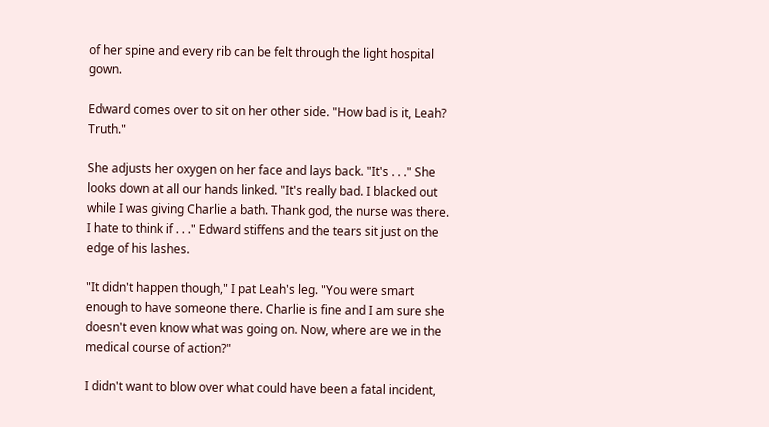of her spine and every rib can be felt through the light hospital gown.

Edward comes over to sit on her other side. "How bad is it, Leah? Truth."

She adjusts her oxygen on her face and lays back. "It's . . ." She looks down at all our hands linked. "It's really bad. I blacked out while I was giving Charlie a bath. Thank god, the nurse was there. I hate to think if . . ." Edward stiffens and the tears sit just on the edge of his lashes.

"It didn't happen though," I pat Leah's leg. "You were smart enough to have someone there. Charlie is fine and I am sure she doesn't even know what was going on. Now, where are we in the medical course of action?"

I didn't want to blow over what could have been a fatal incident,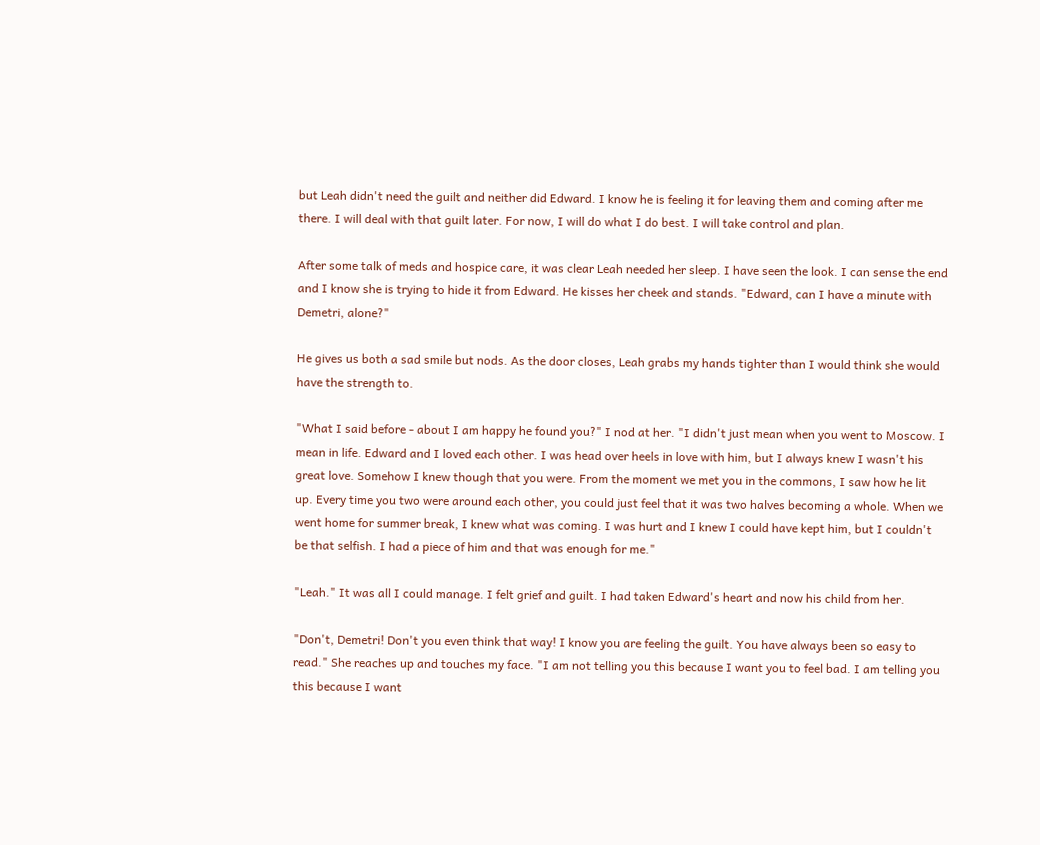but Leah didn't need the guilt and neither did Edward. I know he is feeling it for leaving them and coming after me there. I will deal with that guilt later. For now, I will do what I do best. I will take control and plan.

After some talk of meds and hospice care, it was clear Leah needed her sleep. I have seen the look. I can sense the end and I know she is trying to hide it from Edward. He kisses her cheek and stands. "Edward, can I have a minute with Demetri, alone?"

He gives us both a sad smile but nods. As the door closes, Leah grabs my hands tighter than I would think she would have the strength to.

"What I said before - about I am happy he found you?" I nod at her. "I didn't just mean when you went to Moscow. I mean in life. Edward and I loved each other. I was head over heels in love with him, but I always knew I wasn't his great love. Somehow I knew though that you were. From the moment we met you in the commons, I saw how he lit up. Every time you two were around each other, you could just feel that it was two halves becoming a whole. When we went home for summer break, I knew what was coming. I was hurt and I knew I could have kept him, but I couldn't be that selfish. I had a piece of him and that was enough for me."

"Leah." It was all I could manage. I felt grief and guilt. I had taken Edward's heart and now his child from her.

"Don't, Demetri! Don't you even think that way! I know you are feeling the guilt. You have always been so easy to read." She reaches up and touches my face. "I am not telling you this because I want you to feel bad. I am telling you this because I want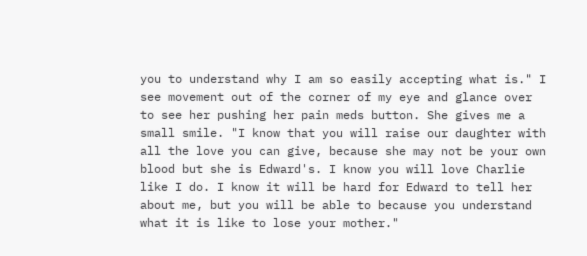you to understand why I am so easily accepting what is." I see movement out of the corner of my eye and glance over to see her pushing her pain meds button. She gives me a small smile. "I know that you will raise our daughter with all the love you can give, because she may not be your own blood but she is Edward's. I know you will love Charlie like I do. I know it will be hard for Edward to tell her about me, but you will be able to because you understand what it is like to lose your mother."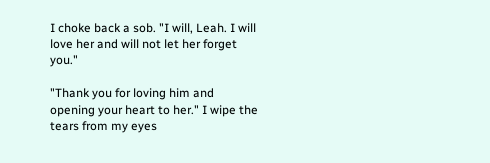I choke back a sob. "I will, Leah. I will love her and will not let her forget you."

"Thank you for loving him and opening your heart to her." I wipe the tears from my eyes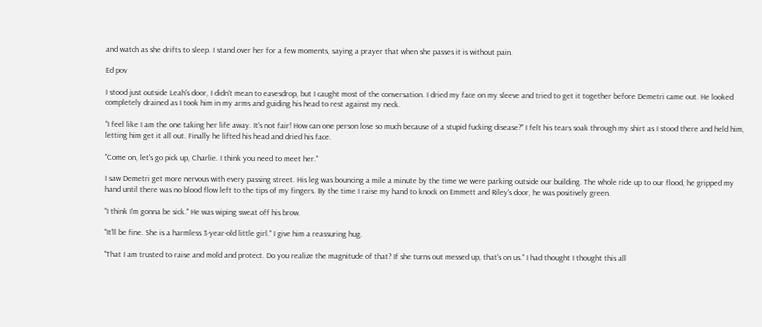and watch as she drifts to sleep. I stand over her for a few moments, saying a prayer that when she passes it is without pain.

Ed pov

I stood just outside Leah's door, I didn't mean to eavesdrop, but I caught most of the conversation. I dried my face on my sleeve and tried to get it together before Demetri came out. He looked completely drained as I took him in my arms and guiding his head to rest against my neck.

"I feel like I am the one taking her life away. It's not fair! How can one person lose so much because of a stupid fucking disease?" I felt his tears soak through my shirt as I stood there and held him, letting him get it all out. Finally he lifted his head and dried his face.

"Come on, let's go pick up, Charlie. I think you need to meet her."

I saw Demetri get more nervous with every passing street. His leg was bouncing a mile a minute by the time we were parking outside our building. The whole ride up to our flood, he gripped my hand until there was no blood flow left to the tips of my fingers. By the time I raise my hand to knock on Emmett and Riley's door, he was positively green.

"I think I'm gonna be sick." He was wiping sweat off his brow.

"It'll be fine. She is a harmless 3-year-old little girl." I give him a reassuring hug.

"That I am trusted to raise and mold and protect. Do you realize the magnitude of that? If she turns out messed up, that's on us." I had thought I thought this all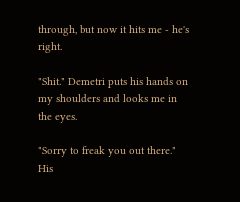through, but now it hits me - he's right.

"Shit." Demetri puts his hands on my shoulders and looks me in the eyes.

"Sorry to freak you out there." His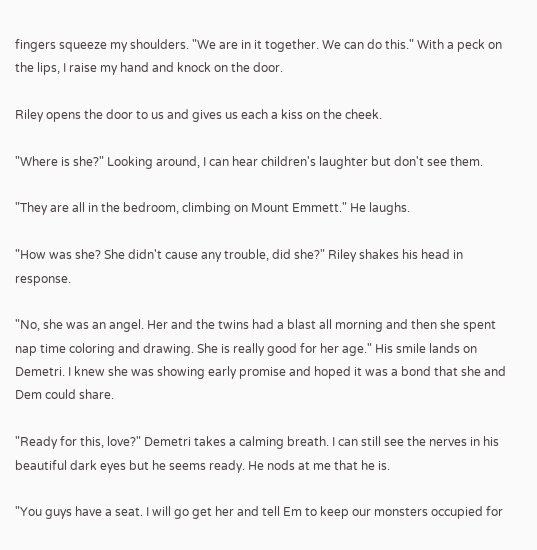fingers squeeze my shoulders. "We are in it together. We can do this." With a peck on the lips, I raise my hand and knock on the door.

Riley opens the door to us and gives us each a kiss on the cheek.

"Where is she?" Looking around, I can hear children's laughter but don't see them.

"They are all in the bedroom, climbing on Mount Emmett." He laughs.

"How was she? She didn't cause any trouble, did she?" Riley shakes his head in response.

"No, she was an angel. Her and the twins had a blast all morning and then she spent nap time coloring and drawing. She is really good for her age." His smile lands on Demetri. I knew she was showing early promise and hoped it was a bond that she and Dem could share.

"Ready for this, love?" Demetri takes a calming breath. I can still see the nerves in his beautiful dark eyes but he seems ready. He nods at me that he is.

"You guys have a seat. I will go get her and tell Em to keep our monsters occupied for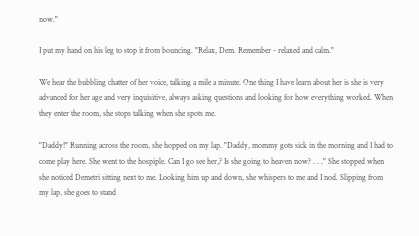now."

I put my hand on his leg to stop it from bouncing. "Relax, Dem. Remember - relaxed and calm."

We hear the bubbling chatter of her voice, talking a mile a minute. One thing I have learn about her is she is very advanced for her age and very inquisitive, always asking questions and looking for how everything worked. When they enter the room, she stops talking when she spots me.

"Daddy!" Running across the room, she hopped on my lap. "Daddy, mommy gots sick in the morning and I had to come play here. She went to the hospiple. Can I go see her,? Is she going to heaven now? . . ." She stopped when she noticed Demetri sitting next to me. Looking him up and down, she whispers to me and I nod. Slipping from my lap, she goes to stand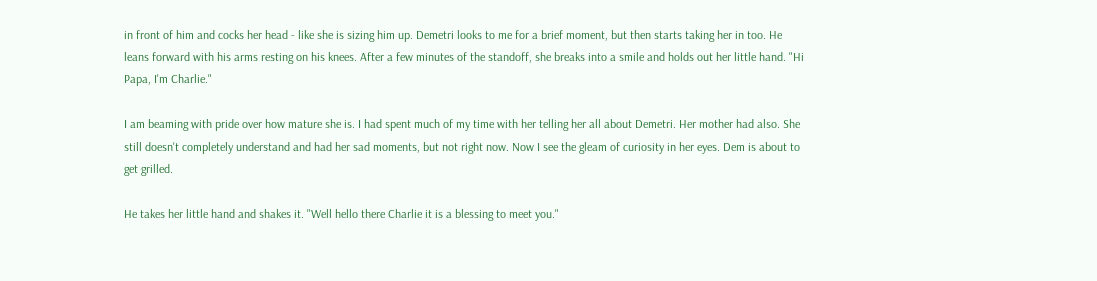in front of him and cocks her head - like she is sizing him up. Demetri looks to me for a brief moment, but then starts taking her in too. He leans forward with his arms resting on his knees. After a few minutes of the standoff, she breaks into a smile and holds out her little hand. "Hi Papa, I'm Charlie."

I am beaming with pride over how mature she is. I had spent much of my time with her telling her all about Demetri. Her mother had also. She still doesn't completely understand and had her sad moments, but not right now. Now I see the gleam of curiosity in her eyes. Dem is about to get grilled.

He takes her little hand and shakes it. "Well hello there Charlie it is a blessing to meet you."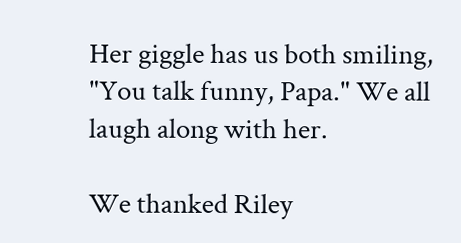Her giggle has us both smiling, "You talk funny, Papa." We all laugh along with her.

We thanked Riley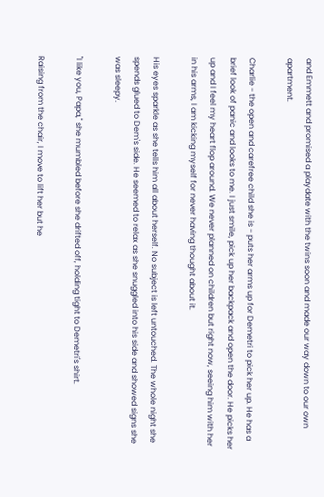and Emmett and promised a playdate with the twins soon and made our way down to our own apartment.

Charlie - the open and carefree child she is - puts her arms up for Demetri to pick her up. He has a brief look of panic and looks to me. I just smile, pick up her backpack and open the door. He picks her up and I feel my heart flop around. We never planned on children but right now, seeing him with her in his arms, I am kicking myself for never having thought about it.

His eyes sparkle as she tells him all about herself. No subject is left untouched. The whole night she spends glued to Dem's side. He seemed to relax as she snuggled into his side and showed signs she was sleepy.

"I like you, Papa," she mumbled before she drifted off, holding tight to Demetri's shirt.

Raising from the chair, I move to lift her but he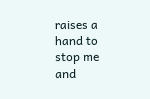raises a hand to stop me and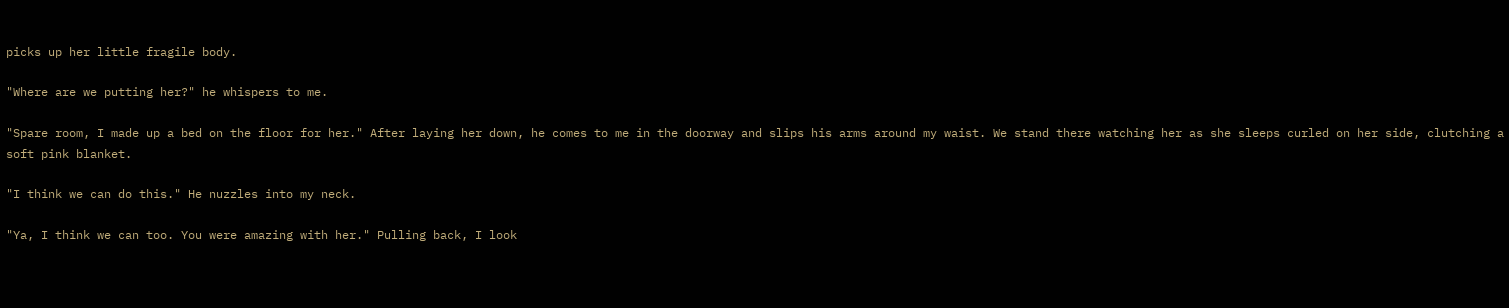picks up her little fragile body.

"Where are we putting her?" he whispers to me.

"Spare room, I made up a bed on the floor for her." After laying her down, he comes to me in the doorway and slips his arms around my waist. We stand there watching her as she sleeps curled on her side, clutching a soft pink blanket.

"I think we can do this." He nuzzles into my neck.

"Ya, I think we can too. You were amazing with her." Pulling back, I look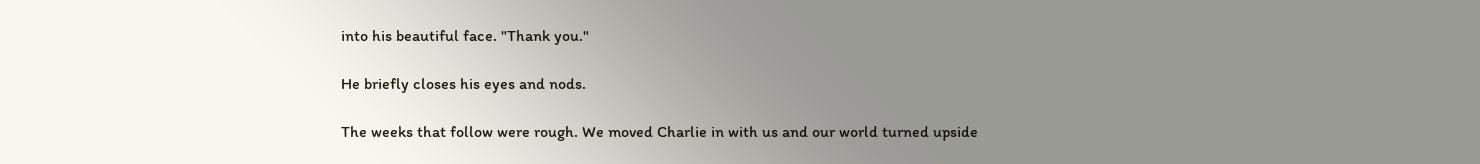into his beautiful face. "Thank you."

He briefly closes his eyes and nods.

The weeks that follow were rough. We moved Charlie in with us and our world turned upside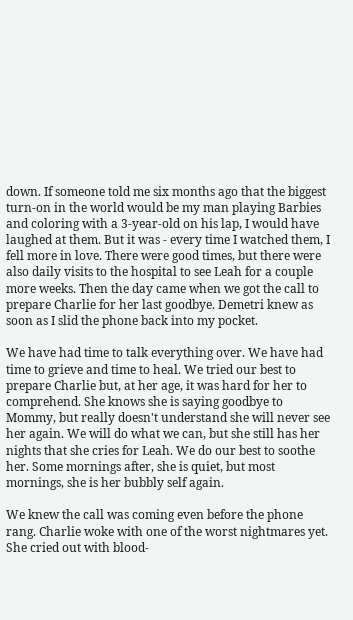down. If someone told me six months ago that the biggest turn-on in the world would be my man playing Barbies and coloring with a 3-year-old on his lap, I would have laughed at them. But it was - every time I watched them, I fell more in love. There were good times, but there were also daily visits to the hospital to see Leah for a couple more weeks. Then the day came when we got the call to prepare Charlie for her last goodbye. Demetri knew as soon as I slid the phone back into my pocket.

We have had time to talk everything over. We have had time to grieve and time to heal. We tried our best to prepare Charlie but, at her age, it was hard for her to comprehend. She knows she is saying goodbye to Mommy, but really doesn't understand she will never see her again. We will do what we can, but she still has her nights that she cries for Leah. We do our best to soothe her. Some mornings after, she is quiet, but most mornings, she is her bubbly self again.

We knew the call was coming even before the phone rang. Charlie woke with one of the worst nightmares yet. She cried out with blood-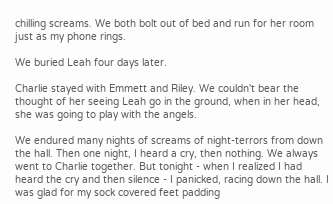chilling screams. We both bolt out of bed and run for her room just as my phone rings.

We buried Leah four days later.

Charlie stayed with Emmett and Riley. We couldn't bear the thought of her seeing Leah go in the ground, when in her head, she was going to play with the angels.

We endured many nights of screams of night-terrors from down the hall. Then one night, I heard a cry, then nothing. We always went to Charlie together. But tonight - when I realized I had heard the cry and then silence - I panicked, racing down the hall. I was glad for my sock covered feet padding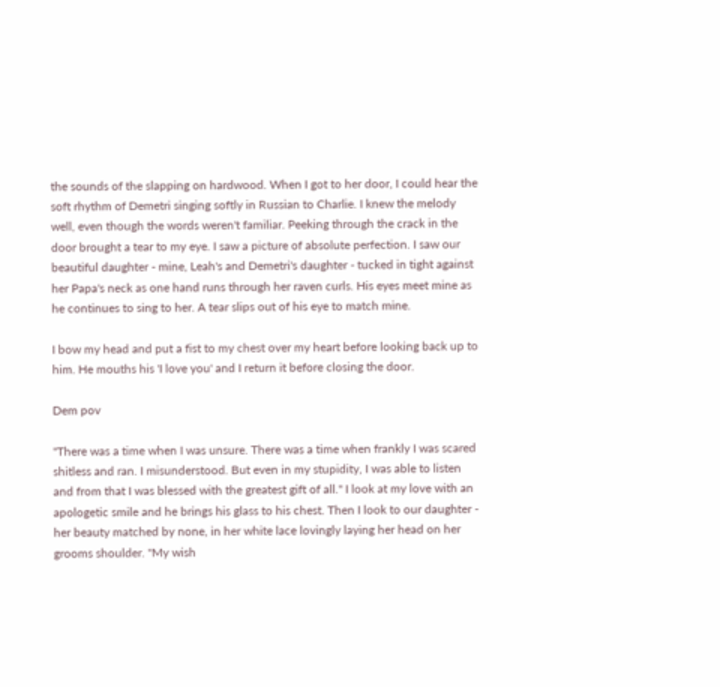the sounds of the slapping on hardwood. When I got to her door, I could hear the soft rhythm of Demetri singing softly in Russian to Charlie. I knew the melody well, even though the words weren't familiar. Peeking through the crack in the door brought a tear to my eye. I saw a picture of absolute perfection. I saw our beautiful daughter - mine, Leah's and Demetri's daughter - tucked in tight against her Papa's neck as one hand runs through her raven curls. His eyes meet mine as he continues to sing to her. A tear slips out of his eye to match mine.

I bow my head and put a fist to my chest over my heart before looking back up to him. He mouths his 'I love you' and I return it before closing the door.

Dem pov

"There was a time when I was unsure. There was a time when frankly I was scared shitless and ran. I misunderstood. But even in my stupidity, I was able to listen and from that I was blessed with the greatest gift of all." I look at my love with an apologetic smile and he brings his glass to his chest. Then I look to our daughter - her beauty matched by none, in her white lace lovingly laying her head on her grooms shoulder. "My wish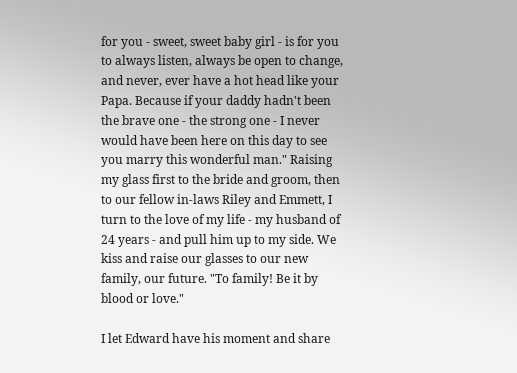for you - sweet, sweet baby girl - is for you to always listen, always be open to change, and never, ever have a hot head like your Papa. Because if your daddy hadn't been the brave one - the strong one - I never would have been here on this day to see you marry this wonderful man." Raising my glass first to the bride and groom, then to our fellow in-laws Riley and Emmett, I turn to the love of my life - my husband of 24 years - and pull him up to my side. We kiss and raise our glasses to our new family, our future. "To family! Be it by blood or love."

I let Edward have his moment and share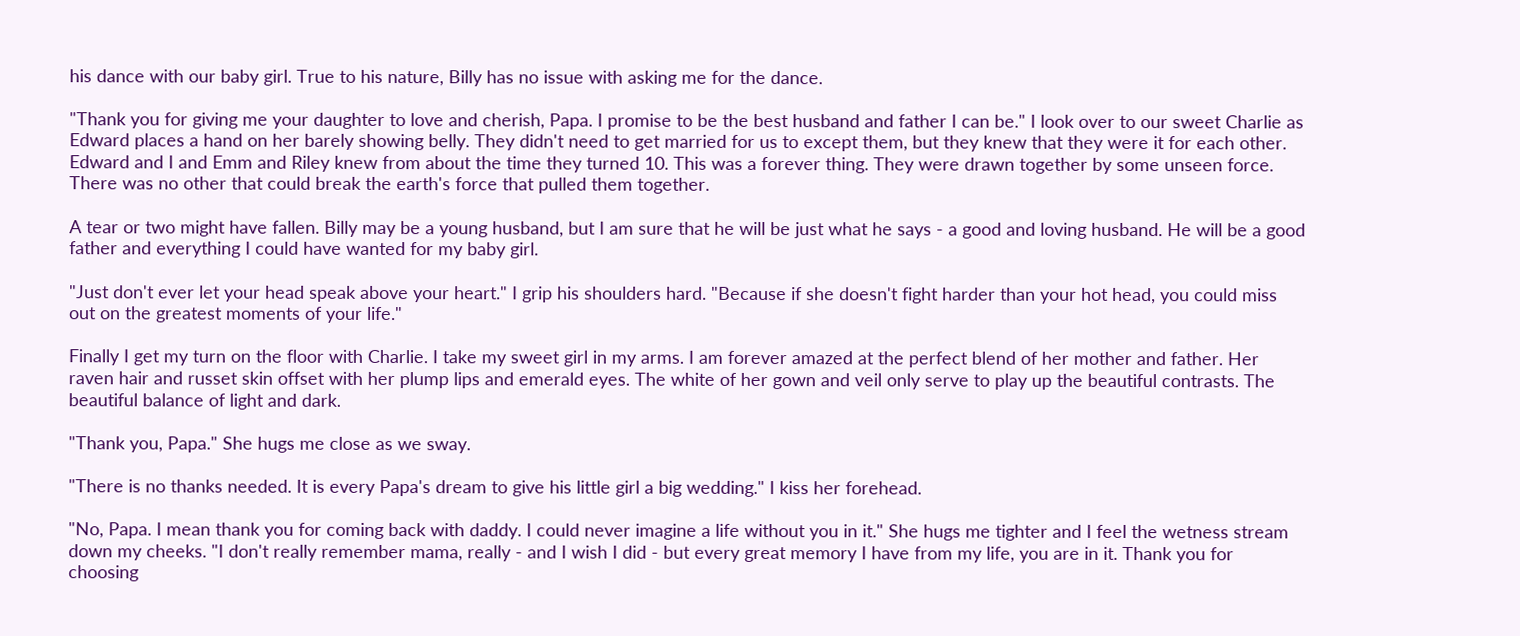his dance with our baby girl. True to his nature, Billy has no issue with asking me for the dance.

"Thank you for giving me your daughter to love and cherish, Papa. I promise to be the best husband and father I can be." I look over to our sweet Charlie as Edward places a hand on her barely showing belly. They didn't need to get married for us to except them, but they knew that they were it for each other. Edward and I and Emm and Riley knew from about the time they turned 10. This was a forever thing. They were drawn together by some unseen force. There was no other that could break the earth's force that pulled them together.

A tear or two might have fallen. Billy may be a young husband, but I am sure that he will be just what he says - a good and loving husband. He will be a good father and everything I could have wanted for my baby girl.

"Just don't ever let your head speak above your heart." I grip his shoulders hard. "Because if she doesn't fight harder than your hot head, you could miss out on the greatest moments of your life."

Finally I get my turn on the floor with Charlie. I take my sweet girl in my arms. I am forever amazed at the perfect blend of her mother and father. Her raven hair and russet skin offset with her plump lips and emerald eyes. The white of her gown and veil only serve to play up the beautiful contrasts. The beautiful balance of light and dark.

"Thank you, Papa." She hugs me close as we sway.

"There is no thanks needed. It is every Papa's dream to give his little girl a big wedding." I kiss her forehead.

"No, Papa. I mean thank you for coming back with daddy. I could never imagine a life without you in it." She hugs me tighter and I feel the wetness stream down my cheeks. "I don't really remember mama, really - and I wish I did - but every great memory I have from my life, you are in it. Thank you for choosing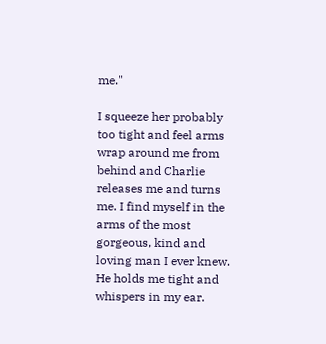me."

I squeeze her probably too tight and feel arms wrap around me from behind and Charlie releases me and turns me. I find myself in the arms of the most gorgeous, kind and loving man I ever knew. He holds me tight and whispers in my ear.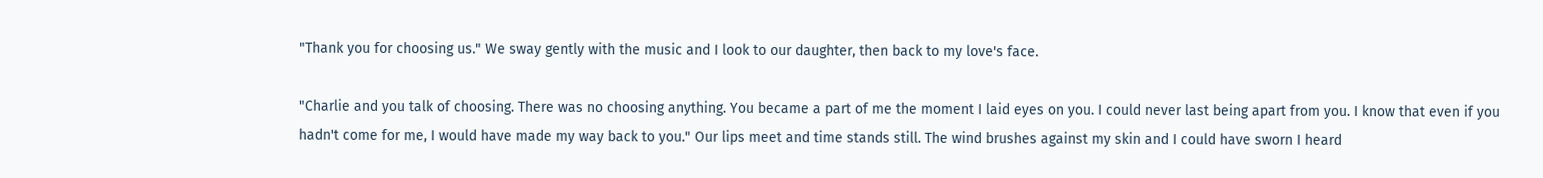"Thank you for choosing us." We sway gently with the music and I look to our daughter, then back to my love's face.

"Charlie and you talk of choosing. There was no choosing anything. You became a part of me the moment I laid eyes on you. I could never last being apart from you. I know that even if you hadn't come for me, I would have made my way back to you." Our lips meet and time stands still. The wind brushes against my skin and I could have sworn I heard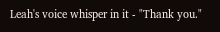Leah's voice whisper in it - "Thank you."